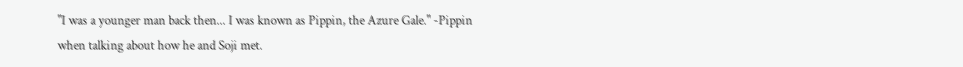"I was a younger man back then... I was known as Pippin, the Azure Gale." -Pippin when talking about how he and Soji met.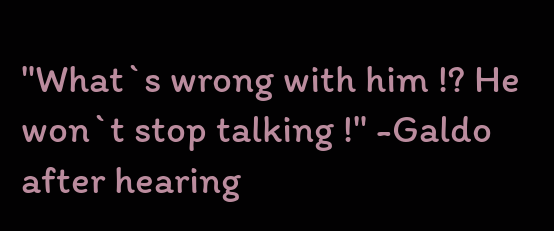"What`s wrong with him !? He won`t stop talking !" -Galdo after hearing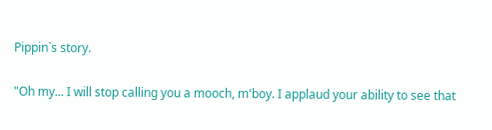Pippin`s story.

"Oh my... I will stop calling you a mooch, m'boy. I applaud your ability to see that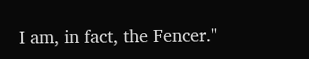I am, in fact, the Fencer."